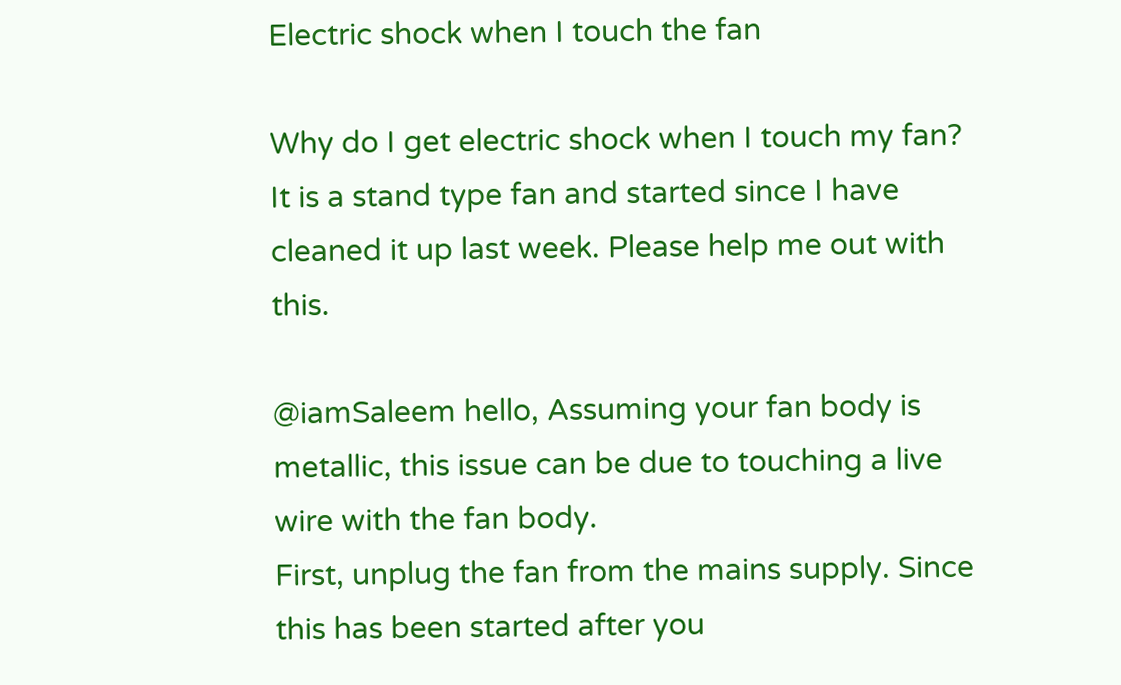Electric shock when I touch the fan

Why do I get electric shock when I touch my fan? It is a stand type fan and started since I have cleaned it up last week. Please help me out with this.

@iamSaleem hello, Assuming your fan body is metallic, this issue can be due to touching a live wire with the fan body.
First, unplug the fan from the mains supply. Since this has been started after you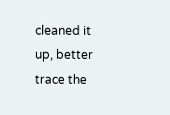cleaned it up, better trace the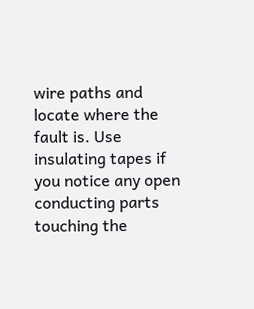wire paths and locate where the fault is. Use insulating tapes if you notice any open conducting parts touching the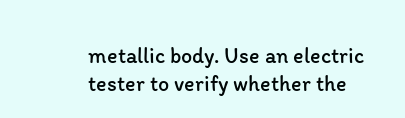metallic body. Use an electric tester to verify whether the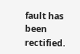fault has been rectified.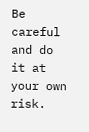Be careful and do it at your own risk.